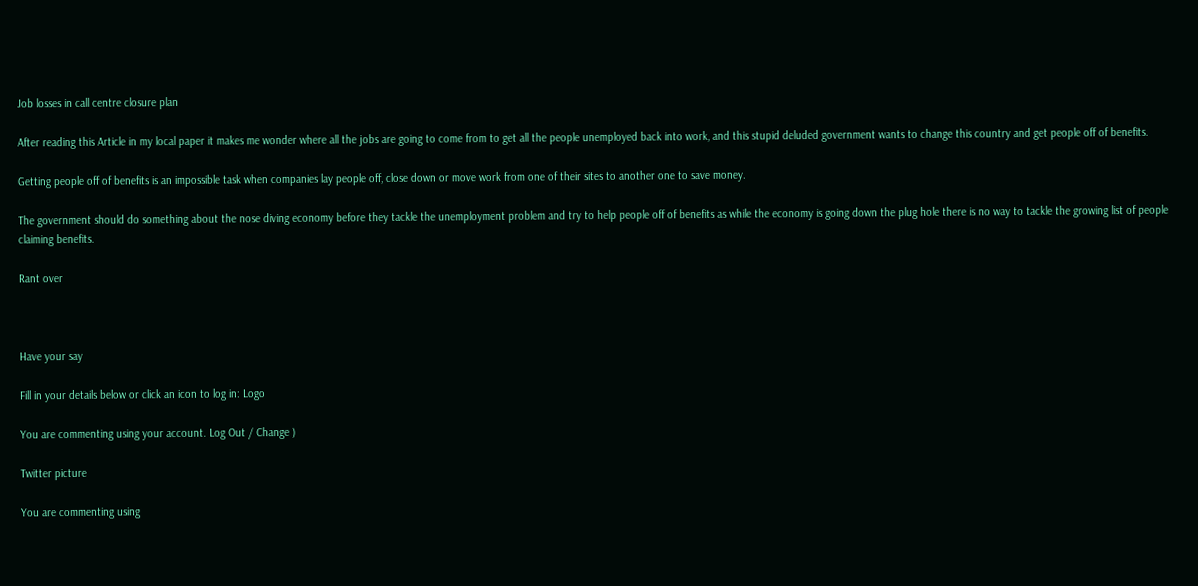Job losses in call centre closure plan

After reading this Article in my local paper it makes me wonder where all the jobs are going to come from to get all the people unemployed back into work, and this stupid deluded government wants to change this country and get people off of benefits.

Getting people off of benefits is an impossible task when companies lay people off, close down or move work from one of their sites to another one to save money.

The government should do something about the nose diving economy before they tackle the unemployment problem and try to help people off of benefits as while the economy is going down the plug hole there is no way to tackle the growing list of people claiming benefits.

Rant over



Have your say

Fill in your details below or click an icon to log in: Logo

You are commenting using your account. Log Out / Change )

Twitter picture

You are commenting using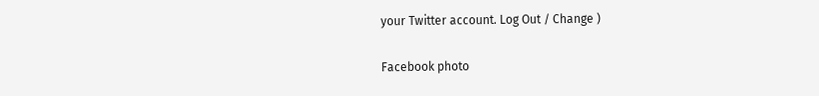your Twitter account. Log Out / Change )

Facebook photo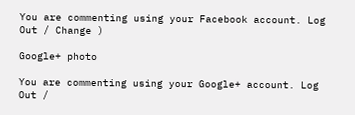You are commenting using your Facebook account. Log Out / Change )

Google+ photo

You are commenting using your Google+ account. Log Out /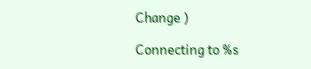Change )

Connecting to %s